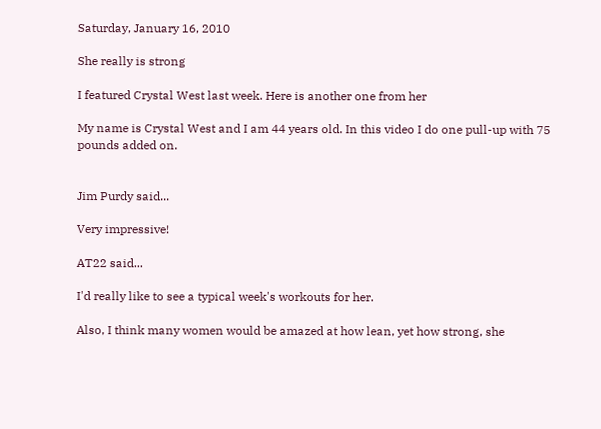Saturday, January 16, 2010

She really is strong

I featured Crystal West last week. Here is another one from her

My name is Crystal West and I am 44 years old. In this video I do one pull-up with 75 pounds added on.


Jim Purdy said...

Very impressive!

AT22 said...

I'd really like to see a typical week's workouts for her.

Also, I think many women would be amazed at how lean, yet how strong, she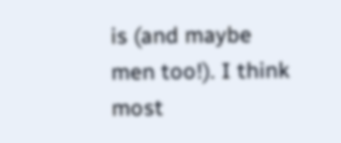is (and maybe men too!). I think most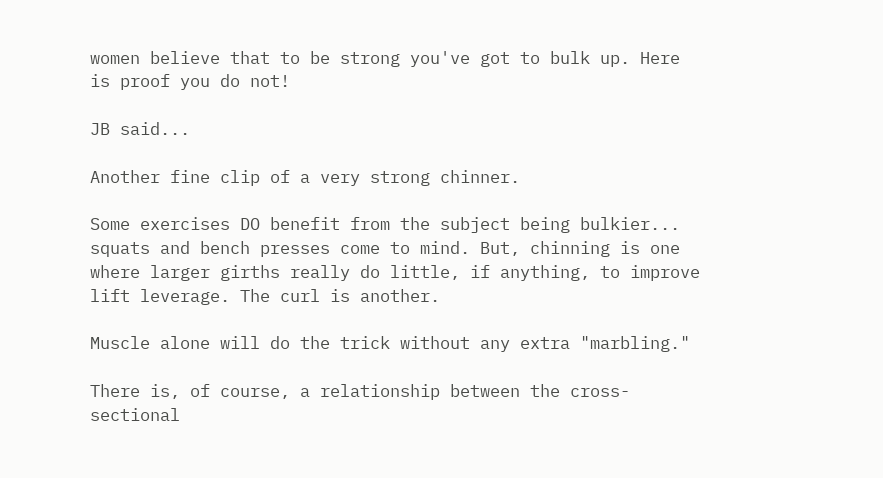women believe that to be strong you've got to bulk up. Here is proof you do not!

JB said...

Another fine clip of a very strong chinner.

Some exercises DO benefit from the subject being bulkier... squats and bench presses come to mind. But, chinning is one where larger girths really do little, if anything, to improve lift leverage. The curl is another.

Muscle alone will do the trick without any extra "marbling."

There is, of course, a relationship between the cross-sectional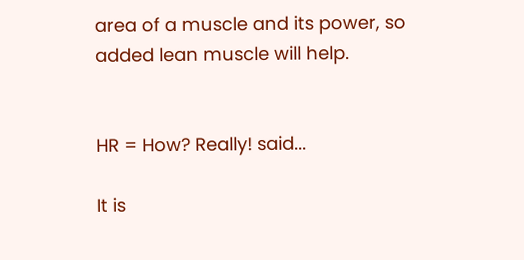area of a muscle and its power, so added lean muscle will help.


HR = How? Really! said...

It is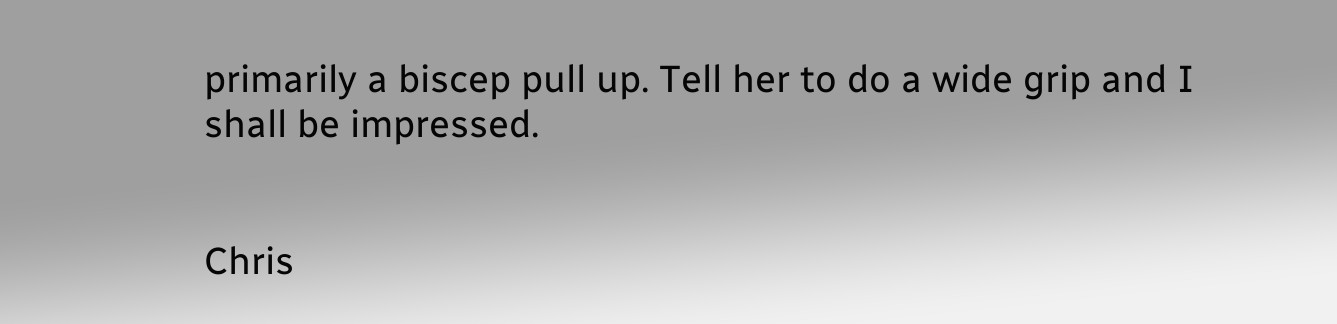primarily a biscep pull up. Tell her to do a wide grip and I shall be impressed.


Chris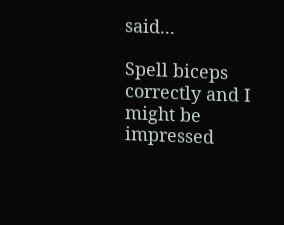said...

Spell biceps correctly and I might be impressed